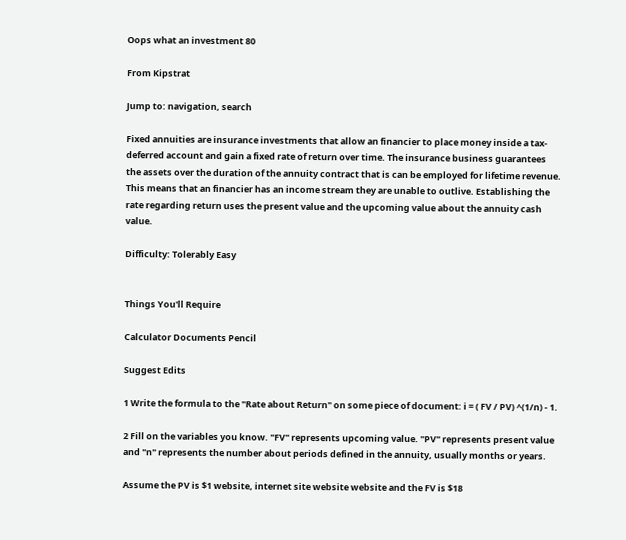Oops what an investment 80

From Kipstrat

Jump to: navigation, search

Fixed annuities are insurance investments that allow an financier to place money inside a tax-deferred account and gain a fixed rate of return over time. The insurance business guarantees the assets over the duration of the annuity contract that is can be employed for lifetime revenue. This means that an financier has an income stream they are unable to outlive. Establishing the rate regarding return uses the present value and the upcoming value about the annuity cash value.

Difficulty: Tolerably Easy


Things You'll Require

Calculator Documents Pencil

Suggest Edits

1 Write the formula to the "Rate about Return" on some piece of document: i = ( FV / PV) ^(1/n) - 1.

2 Fill on the variables you know. "FV" represents upcoming value. "PV" represents present value and "n" represents the number about periods defined in the annuity, usually months or years.

Assume the PV is $1 website, internet site website website and the FV is $18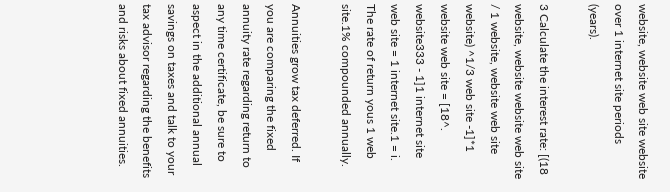website, website web site website over 1 internet site periods (years).

3 Calculate the interest rate: [(18 website, website website web site / 1 website, website web site website) ^1/3 web site -1]*1 website web site = [18^. website333 - 1]1 internet site web site = 1 internet site.1 = i. The rate of return yous 1 web site.1% compounded annually.

Annuities grow tax deferred. If you are comparing the fixed annuity rate regarding return to any time certificate, be sure to aspect in the additional annual savings on taxes and talk to your tax advisor regarding the benefits and risks about fixed annuities.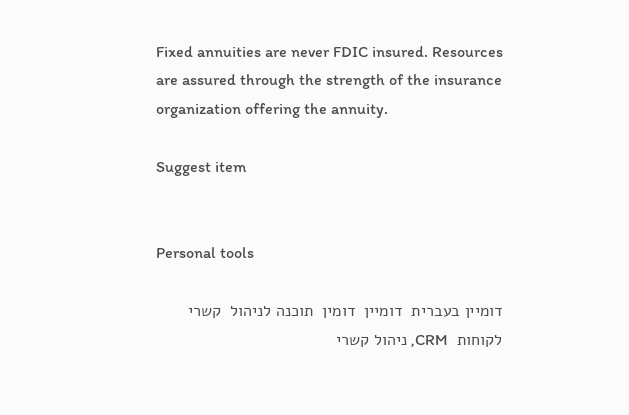Fixed annuities are never FDIC insured. Resources are assured through the strength of the insurance organization offering the annuity.

Suggest item


Personal tools

דומיין בעברית  דומיין  דומין  תוכנה לניהול  קשרי לקוחות  CRM, ניהול קשרי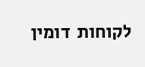לקוחות  דומין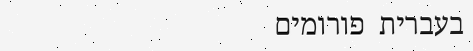בעברית  פורומים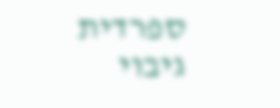ספרדית  גיבוי